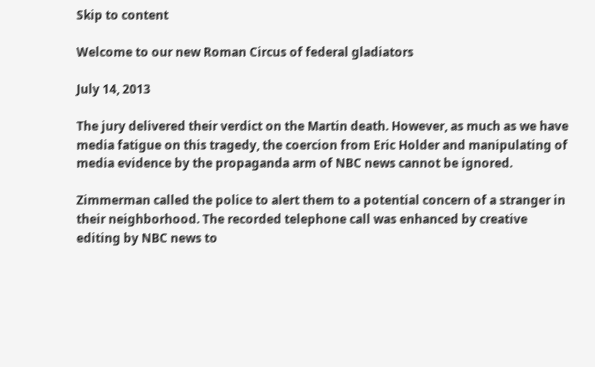Skip to content

Welcome to our new Roman Circus of federal gladiators

July 14, 2013

The jury delivered their verdict on the Martin death. However, as much as we have media fatigue on this tragedy, the coercion from Eric Holder and manipulating of media evidence by the propaganda arm of NBC news cannot be ignored.

Zimmerman called the police to alert them to a potential concern of a stranger in their neighborhood. The recorded telephone call was enhanced by creative editing by NBC news to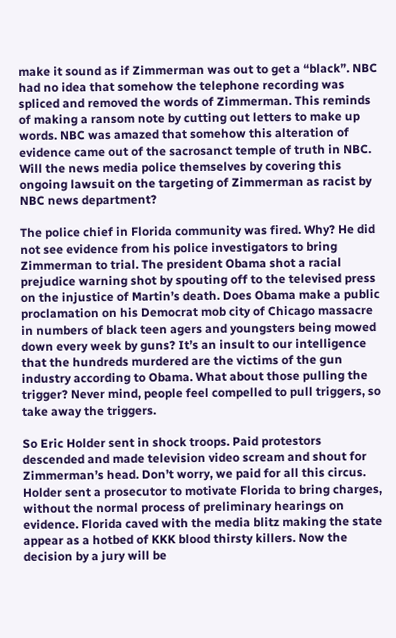make it sound as if Zimmerman was out to get a “black”. NBC had no idea that somehow the telephone recording was spliced and removed the words of Zimmerman. This reminds of making a ransom note by cutting out letters to make up words. NBC was amazed that somehow this alteration of evidence came out of the sacrosanct temple of truth in NBC. Will the news media police themselves by covering this ongoing lawsuit on the targeting of Zimmerman as racist by NBC news department?

The police chief in Florida community was fired. Why? He did not see evidence from his police investigators to bring Zimmerman to trial. The president Obama shot a racial prejudice warning shot by spouting off to the televised press on the injustice of Martin’s death. Does Obama make a public proclamation on his Democrat mob city of Chicago massacre in numbers of black teen agers and youngsters being mowed down every week by guns? It’s an insult to our intelligence that the hundreds murdered are the victims of the gun industry according to Obama. What about those pulling the trigger? Never mind, people feel compelled to pull triggers, so take away the triggers.

So Eric Holder sent in shock troops. Paid protestors descended and made television video scream and shout for Zimmerman’s head. Don’t worry, we paid for all this circus. Holder sent a prosecutor to motivate Florida to bring charges, without the normal process of preliminary hearings on evidence. Florida caved with the media blitz making the state appear as a hotbed of KKK blood thirsty killers. Now the decision by a jury will be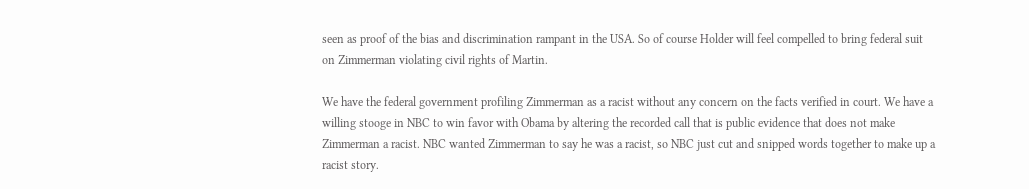seen as proof of the bias and discrimination rampant in the USA. So of course Holder will feel compelled to bring federal suit on Zimmerman violating civil rights of Martin.

We have the federal government profiling Zimmerman as a racist without any concern on the facts verified in court. We have a willing stooge in NBC to win favor with Obama by altering the recorded call that is public evidence that does not make Zimmerman a racist. NBC wanted Zimmerman to say he was a racist, so NBC just cut and snipped words together to make up a racist story.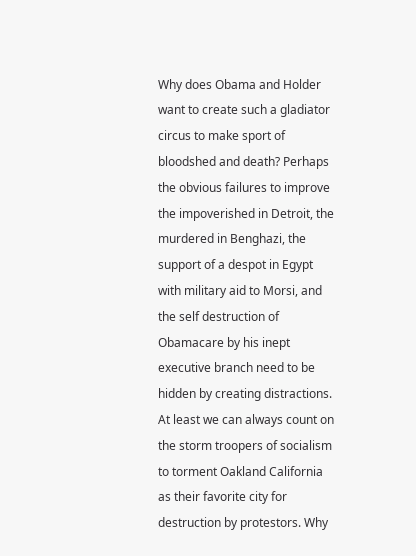Why does Obama and Holder want to create such a gladiator circus to make sport of bloodshed and death? Perhaps the obvious failures to improve the impoverished in Detroit, the murdered in Benghazi, the support of a despot in Egypt with military aid to Morsi, and the self destruction of Obamacare by his inept executive branch need to be hidden by creating distractions. At least we can always count on the storm troopers of socialism to torment Oakland California as their favorite city for destruction by protestors. Why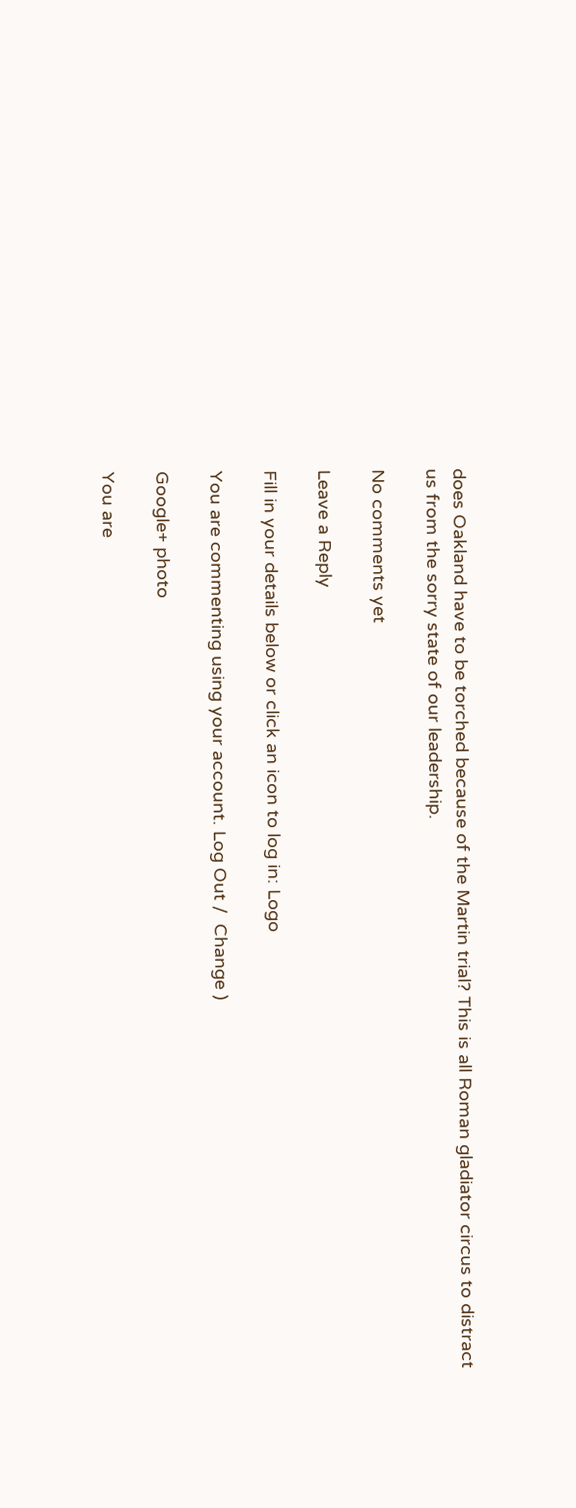does Oakland have to be torched because of the Martin trial? This is all Roman gladiator circus to distract us from the sorry state of our leadership.

No comments yet

Leave a Reply

Fill in your details below or click an icon to log in: Logo

You are commenting using your account. Log Out /  Change )

Google+ photo

You are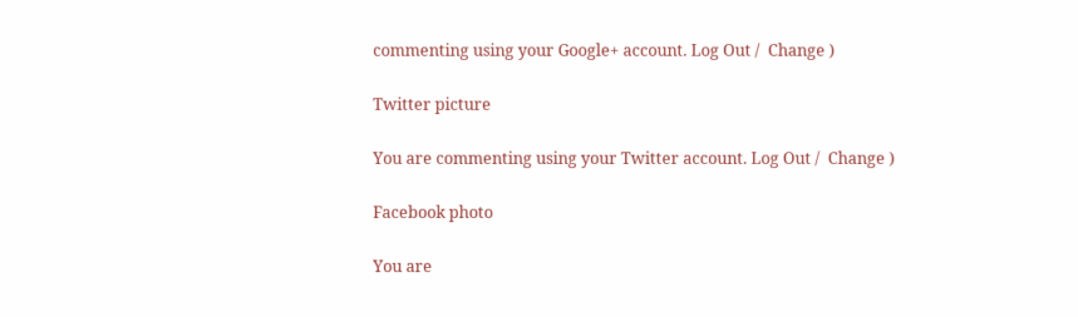commenting using your Google+ account. Log Out /  Change )

Twitter picture

You are commenting using your Twitter account. Log Out /  Change )

Facebook photo

You are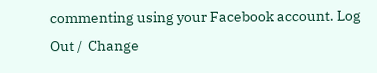commenting using your Facebook account. Log Out /  Change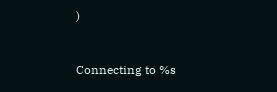)


Connecting to %s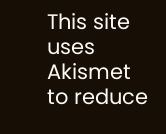This site uses Akismet to reduce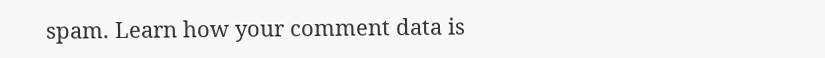spam. Learn how your comment data is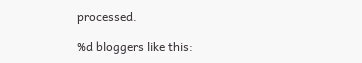processed.

%d bloggers like this: